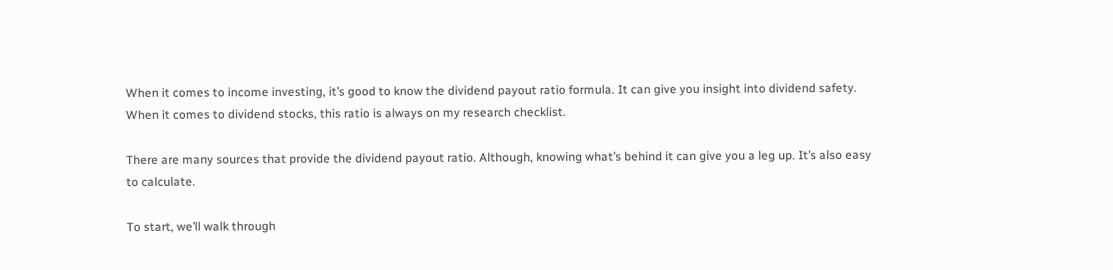When it comes to income investing, it’s good to know the dividend payout ratio formula. It can give you insight into dividend safety. When it comes to dividend stocks, this ratio is always on my research checklist.

There are many sources that provide the dividend payout ratio. Although, knowing what’s behind it can give you a leg up. It’s also easy to calculate.

To start, we’ll walk through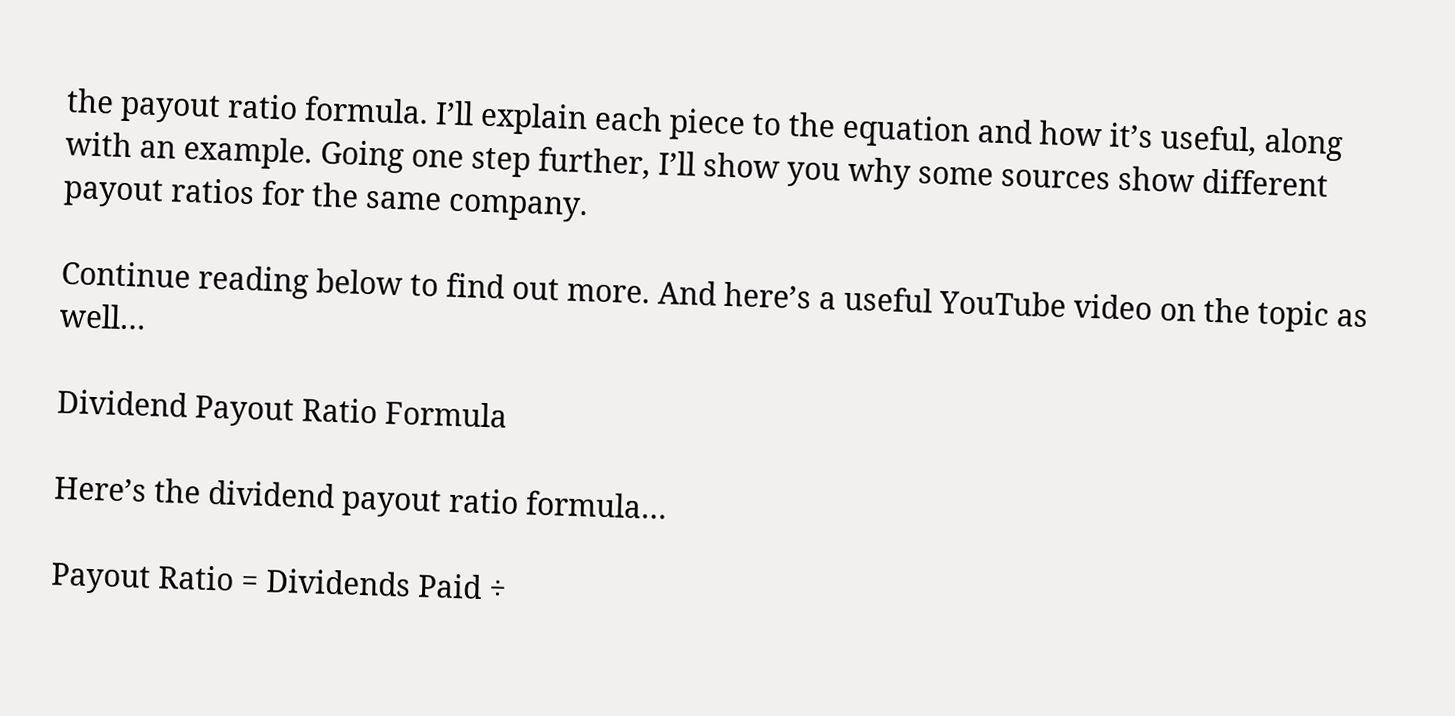the payout ratio formula. I’ll explain each piece to the equation and how it’s useful, along with an example. Going one step further, I’ll show you why some sources show different payout ratios for the same company.

Continue reading below to find out more. And here’s a useful YouTube video on the topic as well…

Dividend Payout Ratio Formula

Here’s the dividend payout ratio formula…

Payout Ratio = Dividends Paid ÷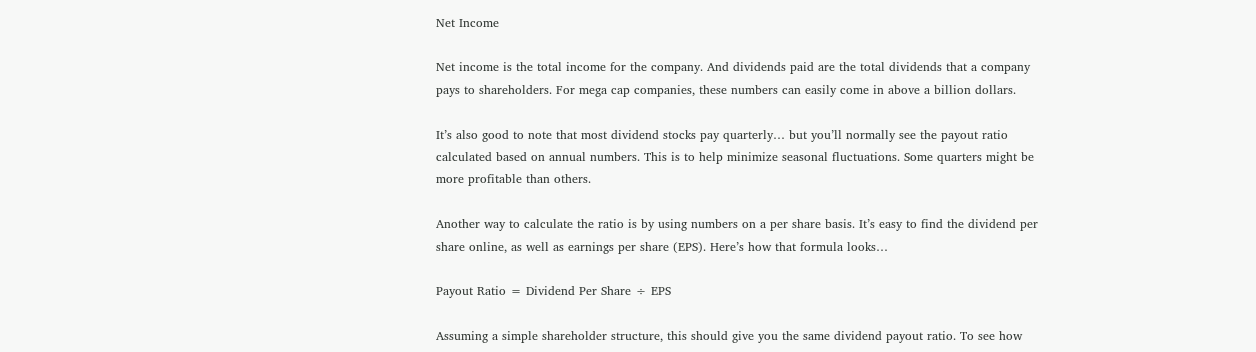Net Income

Net income is the total income for the company. And dividends paid are the total dividends that a company pays to shareholders. For mega cap companies, these numbers can easily come in above a billion dollars.

It’s also good to note that most dividend stocks pay quarterly… but you’ll normally see the payout ratio calculated based on annual numbers. This is to help minimize seasonal fluctuations. Some quarters might be more profitable than others.

Another way to calculate the ratio is by using numbers on a per share basis. It’s easy to find the dividend per share online, as well as earnings per share (EPS). Here’s how that formula looks…

Payout Ratio = Dividend Per Share ÷ EPS

Assuming a simple shareholder structure, this should give you the same dividend payout ratio. To see how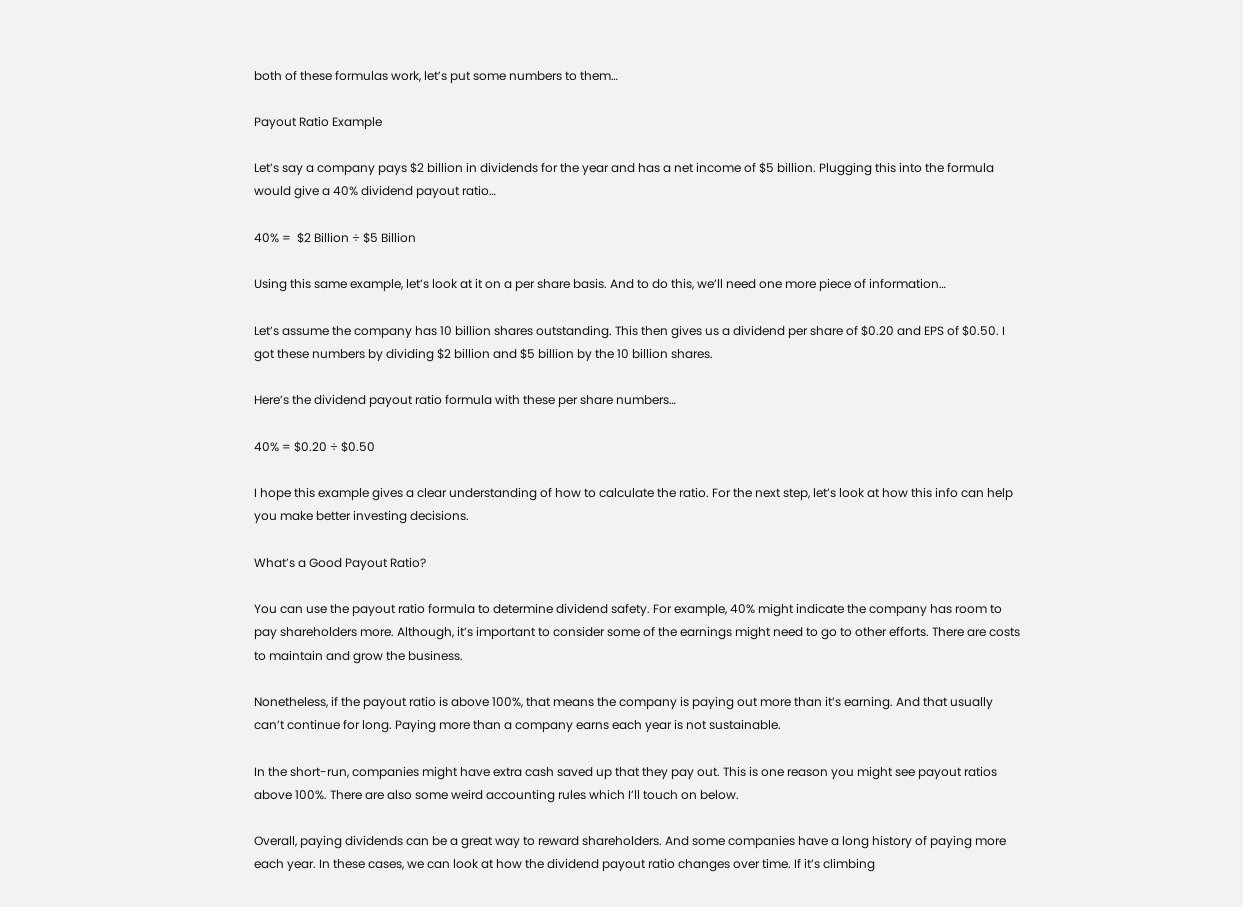both of these formulas work, let’s put some numbers to them…

Payout Ratio Example

Let’s say a company pays $2 billion in dividends for the year and has a net income of $5 billion. Plugging this into the formula would give a 40% dividend payout ratio…

40% =  $2 Billion ÷ $5 Billion

Using this same example, let’s look at it on a per share basis. And to do this, we’ll need one more piece of information…

Let’s assume the company has 10 billion shares outstanding. This then gives us a dividend per share of $0.20 and EPS of $0.50. I got these numbers by dividing $2 billion and $5 billion by the 10 billion shares.

Here’s the dividend payout ratio formula with these per share numbers…

40% = $0.20 ÷ $0.50

I hope this example gives a clear understanding of how to calculate the ratio. For the next step, let’s look at how this info can help you make better investing decisions.

What’s a Good Payout Ratio?

You can use the payout ratio formula to determine dividend safety. For example, 40% might indicate the company has room to pay shareholders more. Although, it’s important to consider some of the earnings might need to go to other efforts. There are costs to maintain and grow the business.

Nonetheless, if the payout ratio is above 100%, that means the company is paying out more than it’s earning. And that usually can’t continue for long. Paying more than a company earns each year is not sustainable.

In the short-run, companies might have extra cash saved up that they pay out. This is one reason you might see payout ratios above 100%. There are also some weird accounting rules which I’ll touch on below.

Overall, paying dividends can be a great way to reward shareholders. And some companies have a long history of paying more each year. In these cases, we can look at how the dividend payout ratio changes over time. If it’s climbing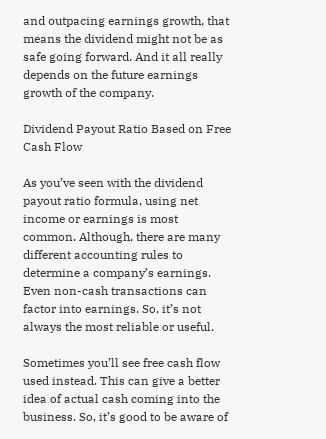and outpacing earnings growth, that means the dividend might not be as safe going forward. And it all really depends on the future earnings growth of the company.

Dividend Payout Ratio Based on Free Cash Flow

As you’ve seen with the dividend payout ratio formula, using net income or earnings is most common. Although, there are many different accounting rules to determine a company’s earnings. Even non-cash transactions can factor into earnings. So, it’s not always the most reliable or useful.

Sometimes you’ll see free cash flow used instead. This can give a better idea of actual cash coming into the business. So, it’s good to be aware of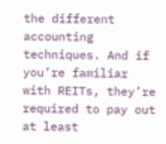the different accounting techniques. And if you’re familiar with REITs, they’re required to pay out at least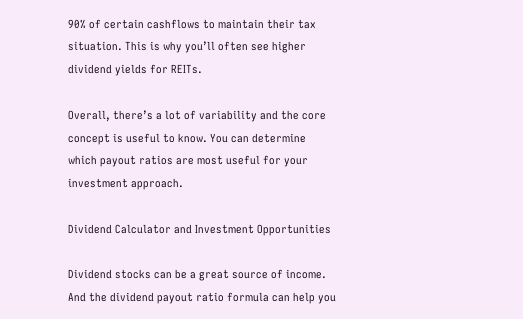90% of certain cashflows to maintain their tax situation. This is why you’ll often see higher dividend yields for REITs.

Overall, there’s a lot of variability and the core concept is useful to know. You can determine which payout ratios are most useful for your investment approach.

Dividend Calculator and Investment Opportunities

Dividend stocks can be a great source of income. And the dividend payout ratio formula can help you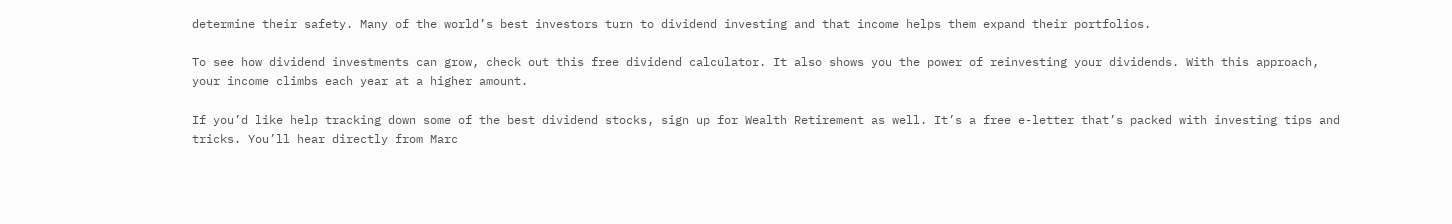determine their safety. Many of the world’s best investors turn to dividend investing and that income helps them expand their portfolios.

To see how dividend investments can grow, check out this free dividend calculator. It also shows you the power of reinvesting your dividends. With this approach, your income climbs each year at a higher amount.

If you’d like help tracking down some of the best dividend stocks, sign up for Wealth Retirement as well. It’s a free e-letter that’s packed with investing tips and tricks. You’ll hear directly from Marc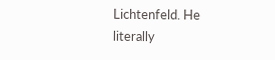Lichtenfeld. He literally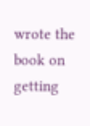wrote the book on getting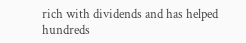rich with dividends and has helped hundreds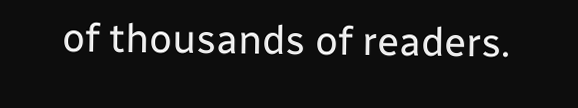of thousands of readers.